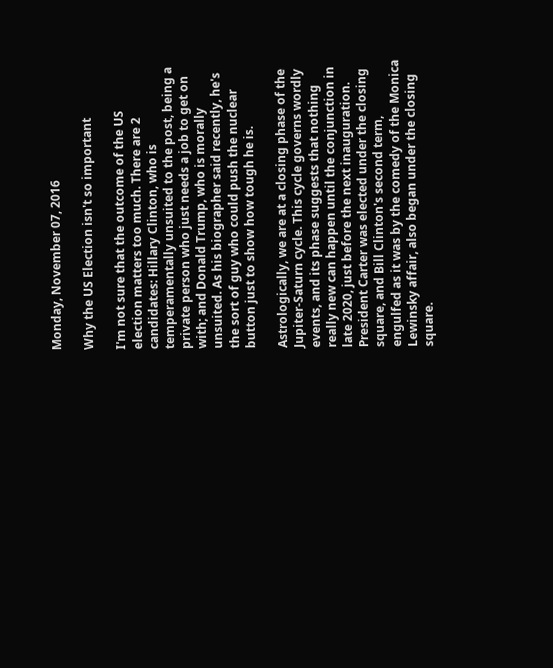Monday, November 07, 2016

Why the US Election isn't so important

I'm not sure that the outcome of the US election matters too much. There are 2 candidates: Hillary Clinton, who is temperamentally unsuited to the post, being a private person who just needs a job to get on with; and Donald Trump, who is morally unsuited. As his biographer said recently, he's the sort of guy who could push the nuclear button just to show how tough he is.

Astrologically, we are at a closing phase of the Jupiter-Saturn cycle. This cycle governs wordly events, and its phase suggests that nothing really new can happen until the conjunction in late 2020, just before the next inauguration. President Carter was elected under the closing square, and Bill Clinton's second term, engulfed as it was by the comedy of the Monica Lewinsky affair, also began under the closing square.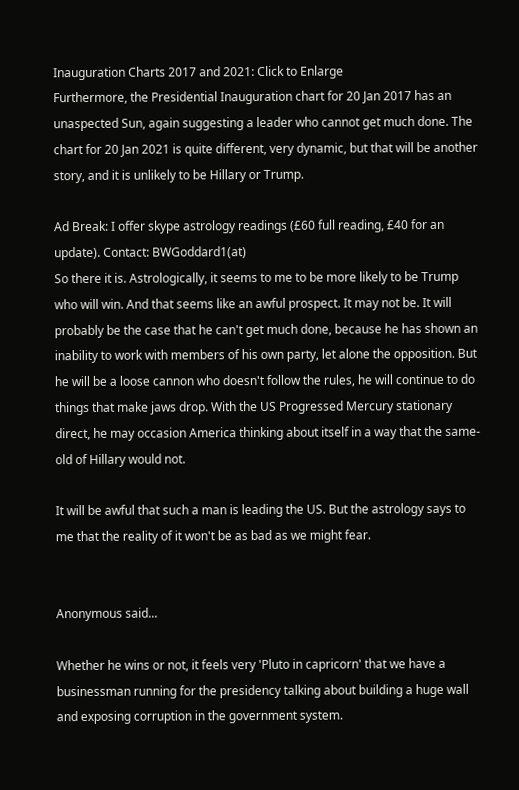Inauguration Charts 2017 and 2021: Click to Enlarge
Furthermore, the Presidential Inauguration chart for 20 Jan 2017 has an unaspected Sun, again suggesting a leader who cannot get much done. The chart for 20 Jan 2021 is quite different, very dynamic, but that will be another story, and it is unlikely to be Hillary or Trump.

Ad Break: I offer skype astrology readings (£60 full reading, £40 for an update). Contact: BWGoddard1(at)
So there it is. Astrologically, it seems to me to be more likely to be Trump who will win. And that seems like an awful prospect. It may not be. It will probably be the case that he can't get much done, because he has shown an inability to work with members of his own party, let alone the opposition. But he will be a loose cannon who doesn't follow the rules, he will continue to do things that make jaws drop. With the US Progressed Mercury stationary direct, he may occasion America thinking about itself in a way that the same-old of Hillary would not.

It will be awful that such a man is leading the US. But the astrology says to me that the reality of it won't be as bad as we might fear.


Anonymous said...

Whether he wins or not, it feels very 'Pluto in capricorn' that we have a businessman running for the presidency talking about building a huge wall and exposing corruption in the government system.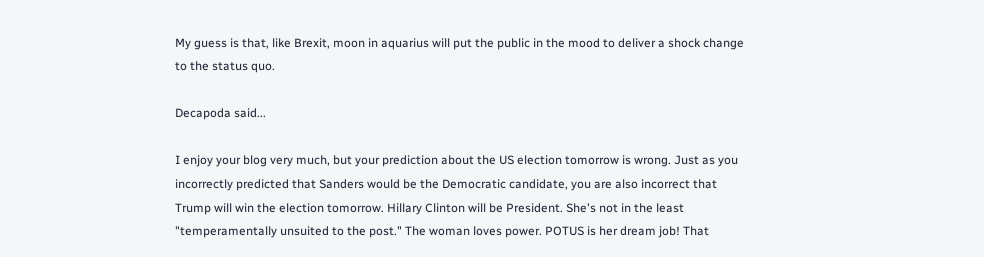My guess is that, like Brexit, moon in aquarius will put the public in the mood to deliver a shock change to the status quo.

Decapoda said...

I enjoy your blog very much, but your prediction about the US election tomorrow is wrong. Just as you incorrectly predicted that Sanders would be the Democratic candidate, you are also incorrect that Trump will win the election tomorrow. Hillary Clinton will be President. She's not in the least "temperamentally unsuited to the post." The woman loves power. POTUS is her dream job! That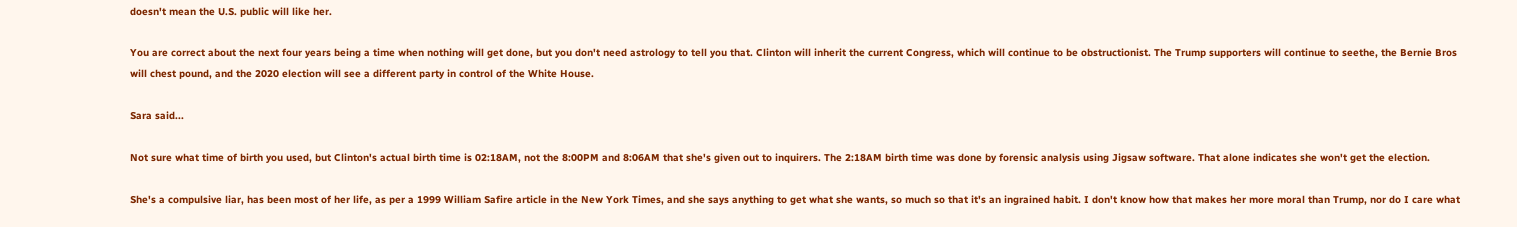doesn't mean the U.S. public will like her.

You are correct about the next four years being a time when nothing will get done, but you don't need astrology to tell you that. Clinton will inherit the current Congress, which will continue to be obstructionist. The Trump supporters will continue to seethe, the Bernie Bros will chest pound, and the 2020 election will see a different party in control of the White House.

Sara said...

Not sure what time of birth you used, but Clinton's actual birth time is 02:18AM, not the 8:00PM and 8:06AM that she's given out to inquirers. The 2:18AM birth time was done by forensic analysis using Jigsaw software. That alone indicates she won't get the election.

She's a compulsive liar, has been most of her life, as per a 1999 William Safire article in the New York Times, and she says anything to get what she wants, so much so that it's an ingrained habit. I don't know how that makes her more moral than Trump, nor do I care what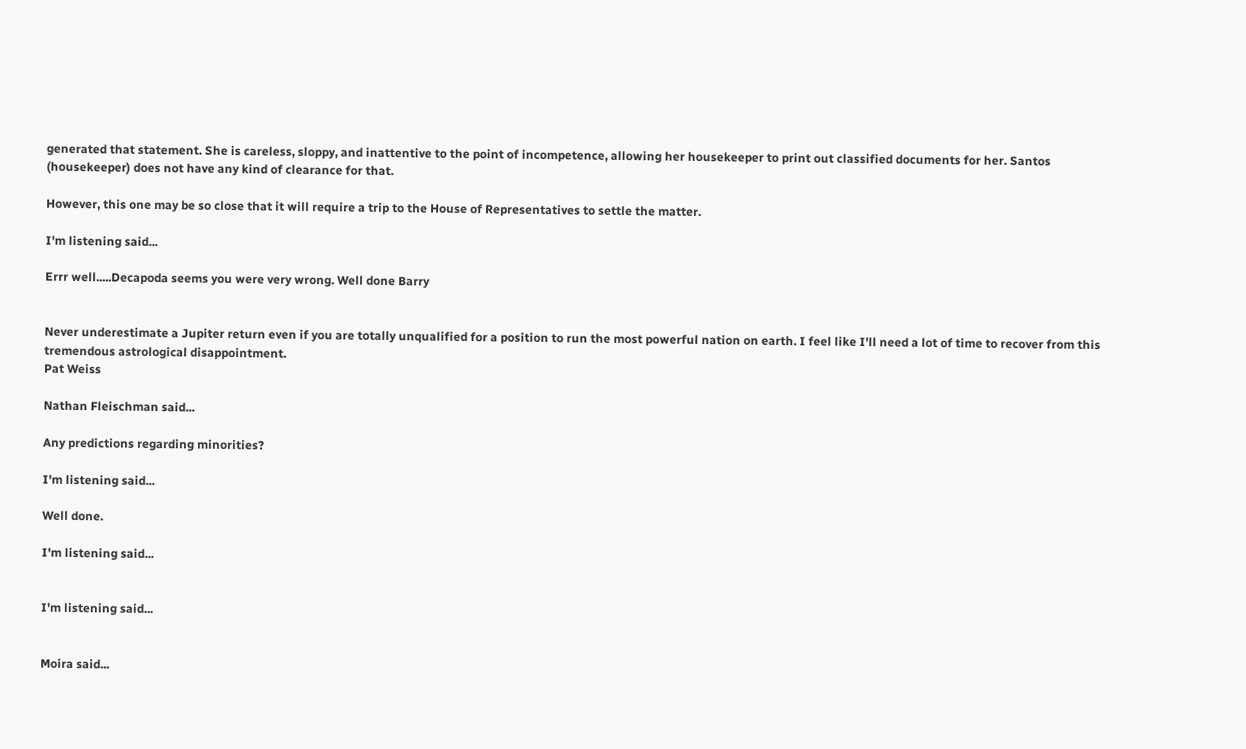generated that statement. She is careless, sloppy, and inattentive to the point of incompetence, allowing her housekeeper to print out classified documents for her. Santos (housekeeper) does not have any kind of clearance for that.

However, this one may be so close that it will require a trip to the House of Representatives to settle the matter.

I'm listening said...

Errr well.....Decapoda seems you were very wrong. Well done Barry


Never underestimate a Jupiter return even if you are totally unqualified for a position to run the most powerful nation on earth. I feel like I'll need a lot of time to recover from this tremendous astrological disappointment.
Pat Weiss

Nathan Fleischman said...

Any predictions regarding minorities?

I'm listening said...

Well done.

I'm listening said...


I'm listening said...


Moira said...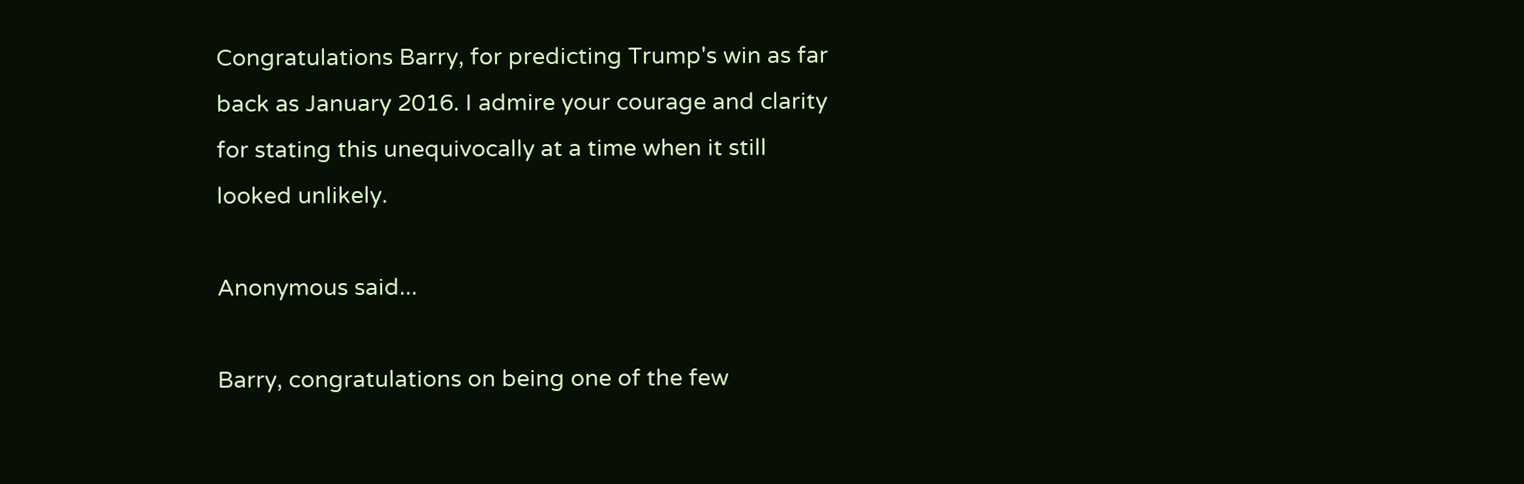Congratulations Barry, for predicting Trump's win as far back as January 2016. I admire your courage and clarity for stating this unequivocally at a time when it still looked unlikely.

Anonymous said...

Barry, congratulations on being one of the few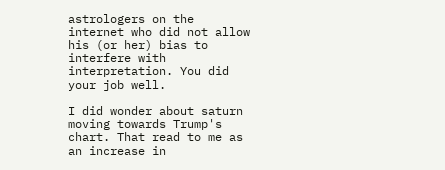astrologers on the internet who did not allow his (or her) bias to interfere with interpretation. You did your job well.

I did wonder about saturn moving towards Trump's chart. That read to me as an increase in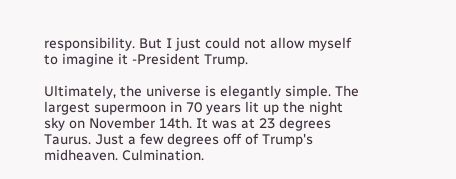responsibility. But I just could not allow myself to imagine it -President Trump.

Ultimately, the universe is elegantly simple. The largest supermoon in 70 years lit up the night sky on November 14th. It was at 23 degrees Taurus. Just a few degrees off of Trump's midheaven. Culmination.